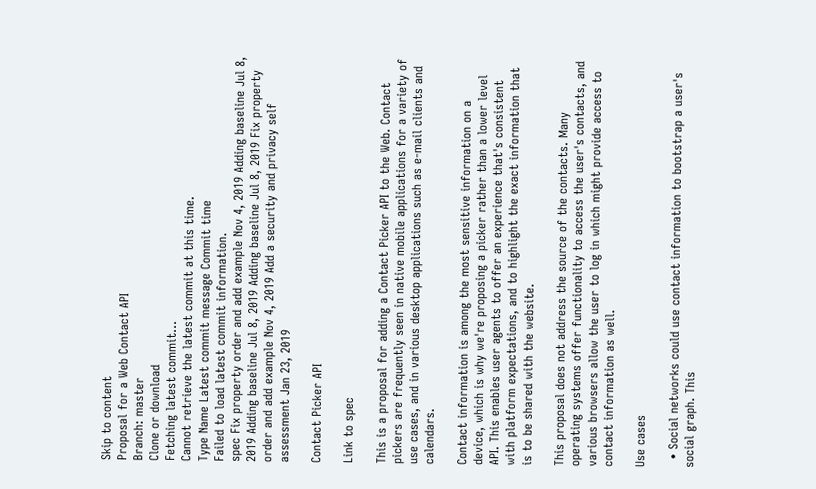Skip to content
Proposal for a Web Contact API
Branch: master
Clone or download
Fetching latest commit…
Cannot retrieve the latest commit at this time.
Type Name Latest commit message Commit time
Failed to load latest commit information.
spec Fix property order and add example Nov 4, 2019 Adding baseline Jul 8, 2019 Adding baseline Jul 8, 2019 Adding baseline Jul 8, 2019 Fix property order and add example Nov 4, 2019 Add a security and privacy self assessment Jan 23, 2019

Contact Picker API

Link to spec

This is a proposal for adding a Contact Picker API to the Web. Contact pickers are frequently seen in native mobile applications for a variety of use cases, and in various desktop applications such as e-mail clients and calendars.

Contact information is among the most sensitive information on a device, which is why we're proposing a picker rather than a lower level API. This enables user agents to offer an experience that's consistent with platform expectations, and to highlight the exact information that is to be shared with the website.

This proposal does not address the source of the contacts. Many operating systems offer functionality to access the user's contacts, and various browsers allow the user to log in which might provide access to contact information as well.

Use cases

  • Social networks could use contact information to bootstrap a user's social graph. This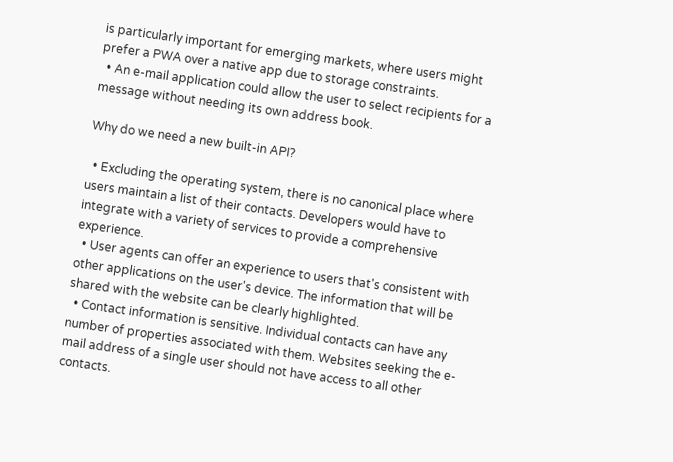is particularly important for emerging markets, where users might prefer a PWA over a native app due to storage constraints.
  • An e-mail application could allow the user to select recipients for a message without needing its own address book.

Why do we need a new built-in API?

  • Excluding the operating system, there is no canonical place where users maintain a list of their contacts. Developers would have to integrate with a variety of services to provide a comprehensive experience.
  • User agents can offer an experience to users that's consistent with other applications on the user's device. The information that will be shared with the website can be clearly highlighted.
  • Contact information is sensitive. Individual contacts can have any number of properties associated with them. Websites seeking the e-mail address of a single user should not have access to all other contacts.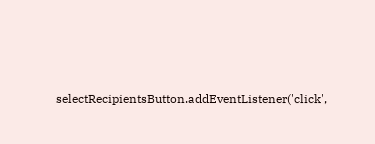selectRecipientsButton.addEventListener('click',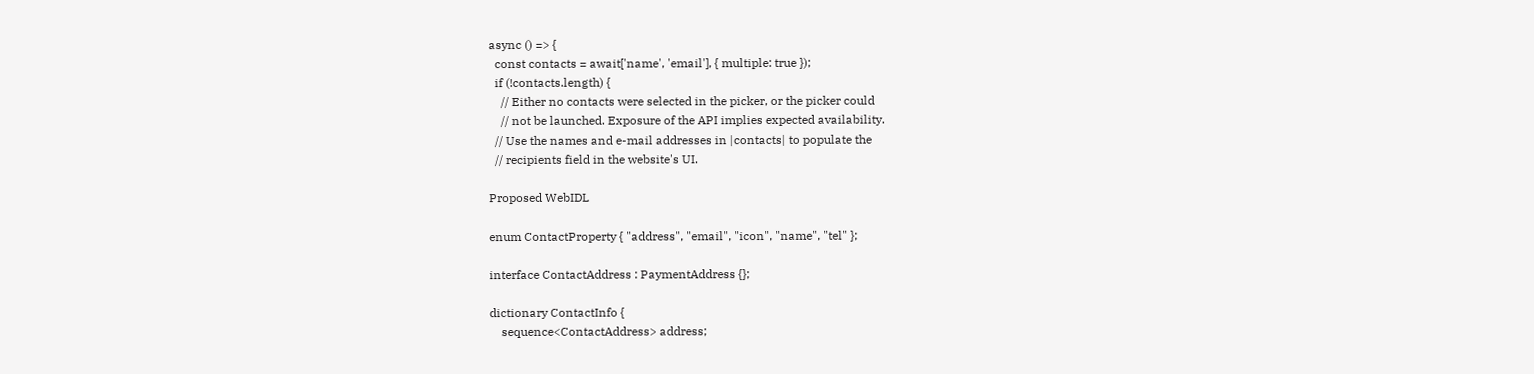async () => {
  const contacts = await['name', 'email'], { multiple: true });
  if (!contacts.length) {
    // Either no contacts were selected in the picker, or the picker could
    // not be launched. Exposure of the API implies expected availability.
  // Use the names and e-mail addresses in |contacts| to populate the
  // recipients field in the website's UI.

Proposed WebIDL

enum ContactProperty { "address", "email", "icon", "name", "tel" };

interface ContactAddress : PaymentAddress {};

dictionary ContactInfo {
    sequence<ContactAddress> address;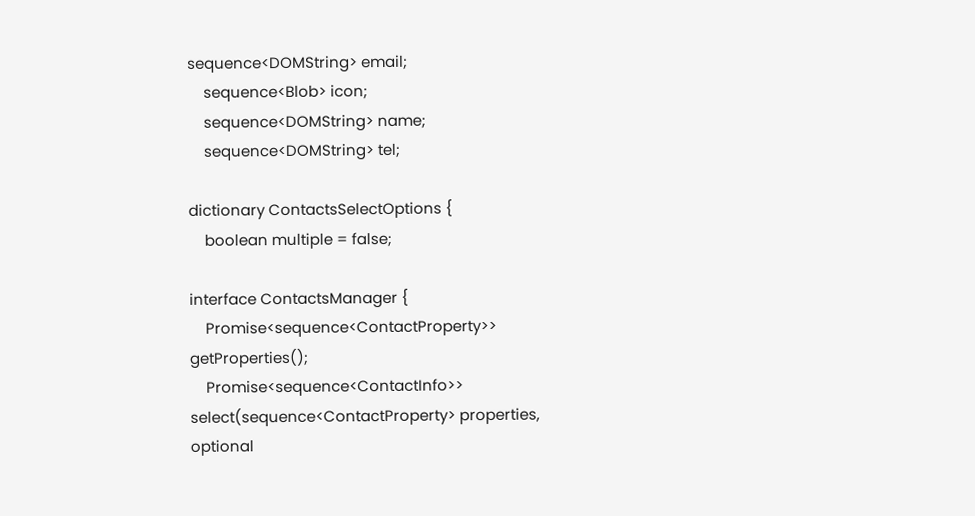sequence<DOMString> email;
    sequence<Blob> icon;
    sequence<DOMString> name;
    sequence<DOMString> tel;

dictionary ContactsSelectOptions {
    boolean multiple = false;

interface ContactsManager {
    Promise<sequence<ContactProperty>> getProperties();
    Promise<sequence<ContactInfo>> select(sequence<ContactProperty> properties, optional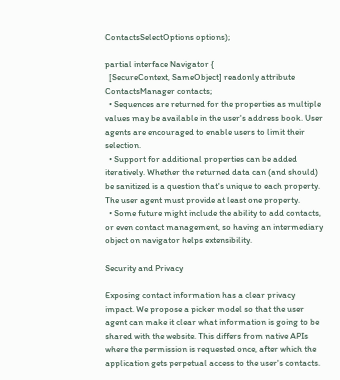ContactsSelectOptions options);

partial interface Navigator {
  [SecureContext, SameObject] readonly attribute ContactsManager contacts;
  • Sequences are returned for the properties as multiple values may be available in the user's address book. User agents are encouraged to enable users to limit their selection.
  • Support for additional properties can be added iteratively. Whether the returned data can (and should) be sanitized is a question that's unique to each property. The user agent must provide at least one property.
  • Some future might include the ability to add contacts, or even contact management, so having an intermediary object on navigator helps extensibility.

Security and Privacy

Exposing contact information has a clear privacy impact. We propose a picker model so that the user agent can make it clear what information is going to be shared with the website. This differs from native APIs where the permission is requested once, after which the application gets perpetual access to the user's contacts.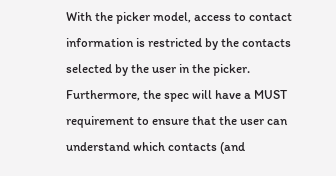With the picker model, access to contact information is restricted by the contacts selected by the user in the picker. Furthermore, the spec will have a MUST requirement to ensure that the user can understand which contacts (and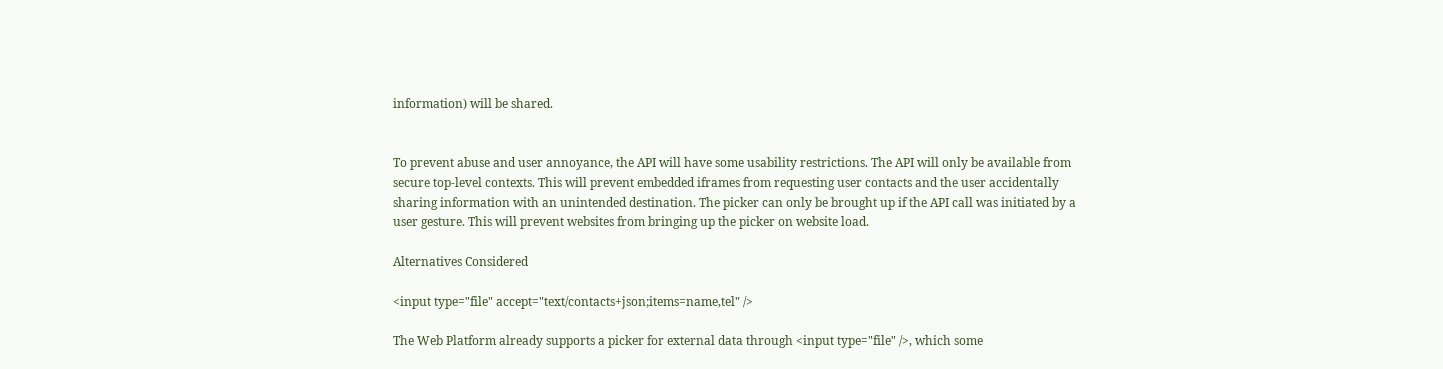information) will be shared.


To prevent abuse and user annoyance, the API will have some usability restrictions. The API will only be available from secure top-level contexts. This will prevent embedded iframes from requesting user contacts and the user accidentally sharing information with an unintended destination. The picker can only be brought up if the API call was initiated by a user gesture. This will prevent websites from bringing up the picker on website load.

Alternatives Considered

<input type="file" accept="text/contacts+json;items=name,tel" />

The Web Platform already supports a picker for external data through <input type="file" />, which some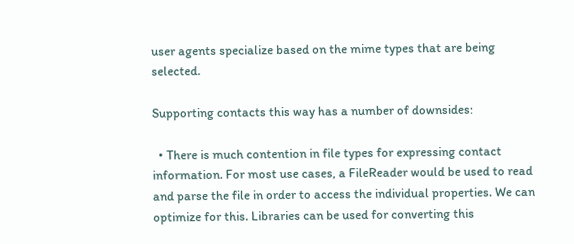user agents specialize based on the mime types that are being selected.

Supporting contacts this way has a number of downsides:

  • There is much contention in file types for expressing contact information. For most use cases, a FileReader would be used to read and parse the file in order to access the individual properties. We can optimize for this. Libraries can be used for converting this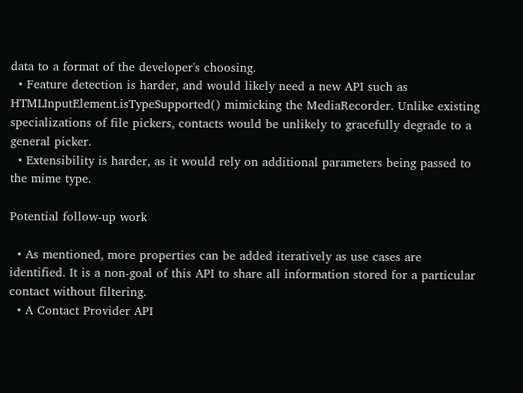data to a format of the developer's choosing.
  • Feature detection is harder, and would likely need a new API such as HTMLInputElement.isTypeSupported() mimicking the MediaRecorder. Unlike existing specializations of file pickers, contacts would be unlikely to gracefully degrade to a general picker.
  • Extensibility is harder, as it would rely on additional parameters being passed to the mime type.

Potential follow-up work

  • As mentioned, more properties can be added iteratively as use cases are identified. It is a non-goal of this API to share all information stored for a particular contact without filtering.
  • A Contact Provider API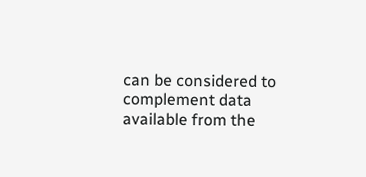can be considered to complement data available from the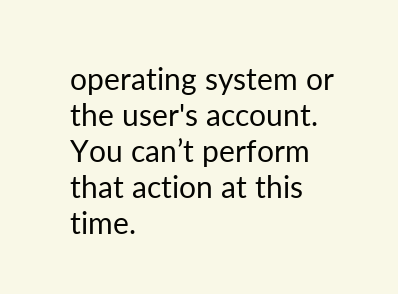operating system or the user's account.
You can’t perform that action at this time.